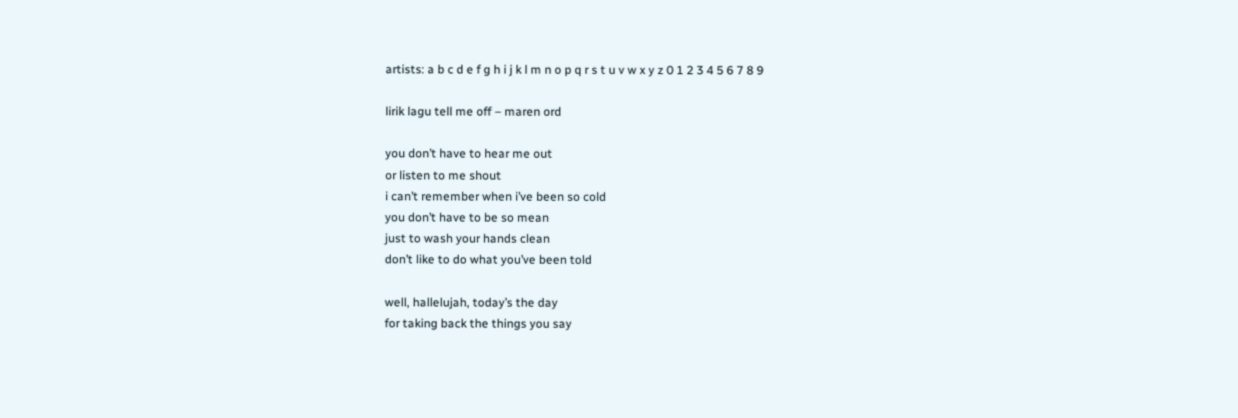artists: a b c d e f g h i j k l m n o p q r s t u v w x y z 0 1 2 3 4 5 6 7 8 9

lirik lagu tell me off – maren ord

you don’t have to hear me out
or listen to me shout
i can’t remember when i’ve been so cold
you don’t have to be so mean
just to wash your hands clean
don’t like to do what you’ve been told

well, hallelujah, today’s the day
for taking back the things you say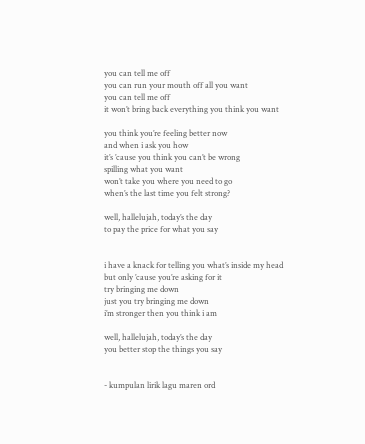you can tell me off
you can run your mouth off all you want
you can tell me off
it won’t bring back everything you think you want

you think you’re feeling better now
and when i ask you how
it’s ’cause you think you can’t be wrong
spilling what you want
won’t take you where you need to go
when’s the last time you felt strong?

well, hallelujah, today’s the day
to pay the price for what you say


i have a knack for telling you what’s inside my head
but only ’cause you’re asking for it
try bringing me down
just you try bringing me down
i’m stronger then you think i am

well, hallelujah, today’s the day
you better stop the things you say


- kumpulan lirik lagu maren ord